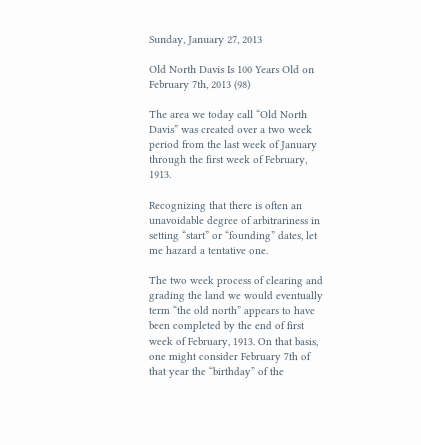Sunday, January 27, 2013

Old North Davis Is 100 Years Old on February 7th, 2013 (98)

The area we today call “Old North Davis” was created over a two week period from the last week of January through the first week of February, 1913.

Recognizing that there is often an unavoidable degree of arbitrariness in setting “start” or “founding” dates, let me hazard a tentative one.

The two week process of clearing and grading the land we would eventually term “the old north” appears to have been completed by the end of first week of February, 1913. On that basis, one might consider February 7th of that year the “birthday” of the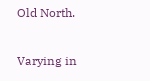Old North.

Varying in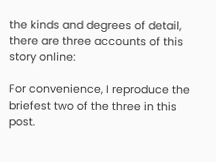the kinds and degrees of detail, there are three accounts of this story online:

For convenience, I reproduce the briefest two of the three in this post.